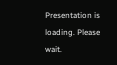Presentation is loading. Please wait.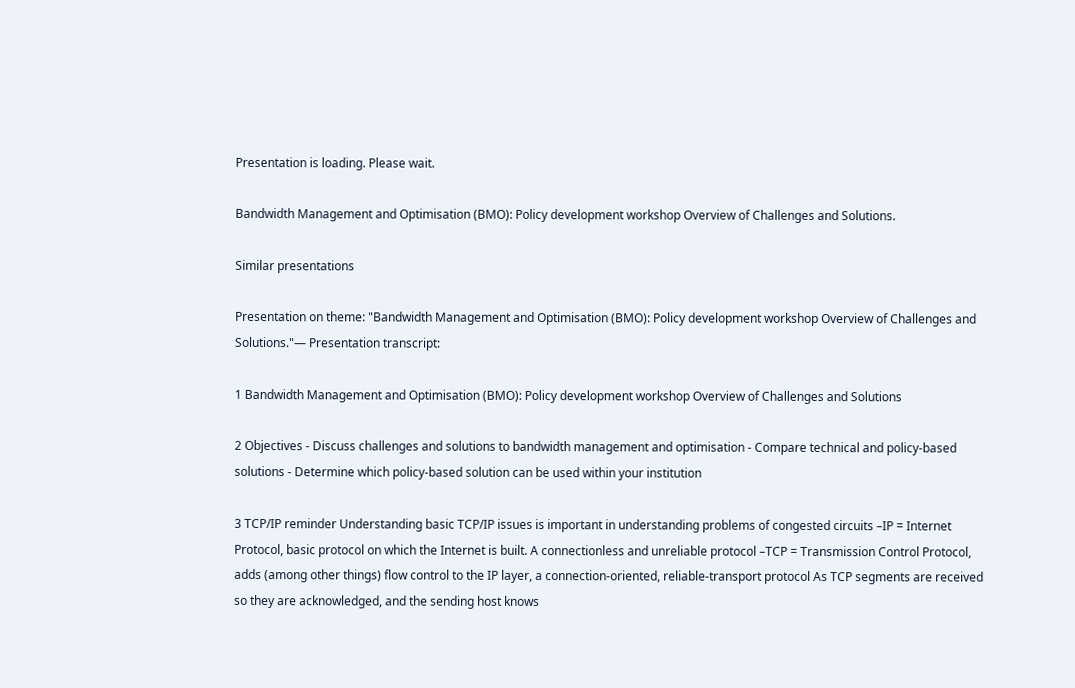Presentation is loading. Please wait.

Bandwidth Management and Optimisation (BMO): Policy development workshop Overview of Challenges and Solutions.

Similar presentations

Presentation on theme: "Bandwidth Management and Optimisation (BMO): Policy development workshop Overview of Challenges and Solutions."— Presentation transcript:

1 Bandwidth Management and Optimisation (BMO): Policy development workshop Overview of Challenges and Solutions

2 Objectives - Discuss challenges and solutions to bandwidth management and optimisation - Compare technical and policy-based solutions - Determine which policy-based solution can be used within your institution

3 TCP/IP reminder Understanding basic TCP/IP issues is important in understanding problems of congested circuits –IP = Internet Protocol, basic protocol on which the Internet is built. A connectionless and unreliable protocol –TCP = Transmission Control Protocol, adds (among other things) flow control to the IP layer, a connection-oriented, reliable-transport protocol As TCP segments are received so they are acknowledged, and the sending host knows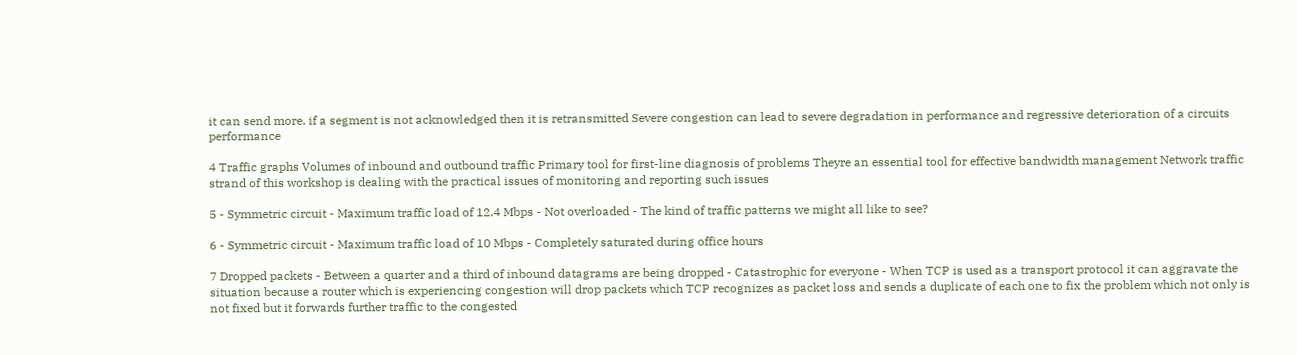it can send more. if a segment is not acknowledged then it is retransmitted Severe congestion can lead to severe degradation in performance and regressive deterioration of a circuits performance

4 Traffic graphs Volumes of inbound and outbound traffic Primary tool for first-line diagnosis of problems Theyre an essential tool for effective bandwidth management Network traffic strand of this workshop is dealing with the practical issues of monitoring and reporting such issues

5 - Symmetric circuit - Maximum traffic load of 12.4 Mbps - Not overloaded - The kind of traffic patterns we might all like to see?

6 - Symmetric circuit - Maximum traffic load of 10 Mbps - Completely saturated during office hours

7 Dropped packets - Between a quarter and a third of inbound datagrams are being dropped - Catastrophic for everyone - When TCP is used as a transport protocol it can aggravate the situation because a router which is experiencing congestion will drop packets which TCP recognizes as packet loss and sends a duplicate of each one to fix the problem which not only is not fixed but it forwards further traffic to the congested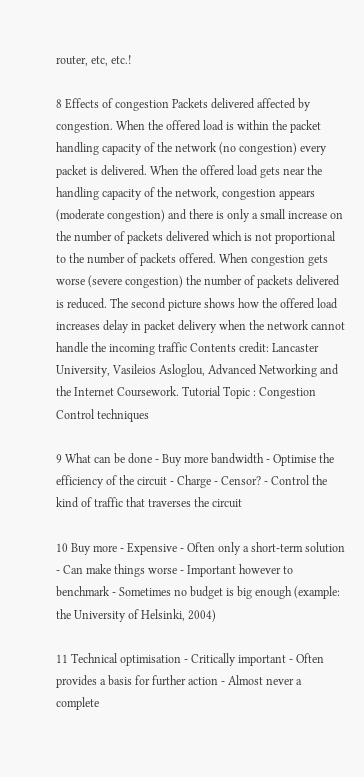router, etc, etc.!

8 Effects of congestion Packets delivered affected by congestion. When the offered load is within the packet handling capacity of the network (no congestion) every packet is delivered. When the offered load gets near the handling capacity of the network, congestion appears (moderate congestion) and there is only a small increase on the number of packets delivered which is not proportional to the number of packets offered. When congestion gets worse (severe congestion) the number of packets delivered is reduced. The second picture shows how the offered load increases delay in packet delivery when the network cannot handle the incoming traffic Contents credit: Lancaster University, Vasileios Asloglou, Advanced Networking and the Internet Coursework. Tutorial Topic : Congestion Control techniques

9 What can be done - Buy more bandwidth - Optimise the efficiency of the circuit - Charge - Censor? - Control the kind of traffic that traverses the circuit

10 Buy more - Expensive - Often only a short-term solution - Can make things worse - Important however to benchmark - Sometimes no budget is big enough (example: the University of Helsinki, 2004)

11 Technical optimisation - Critically important - Often provides a basis for further action - Almost never a complete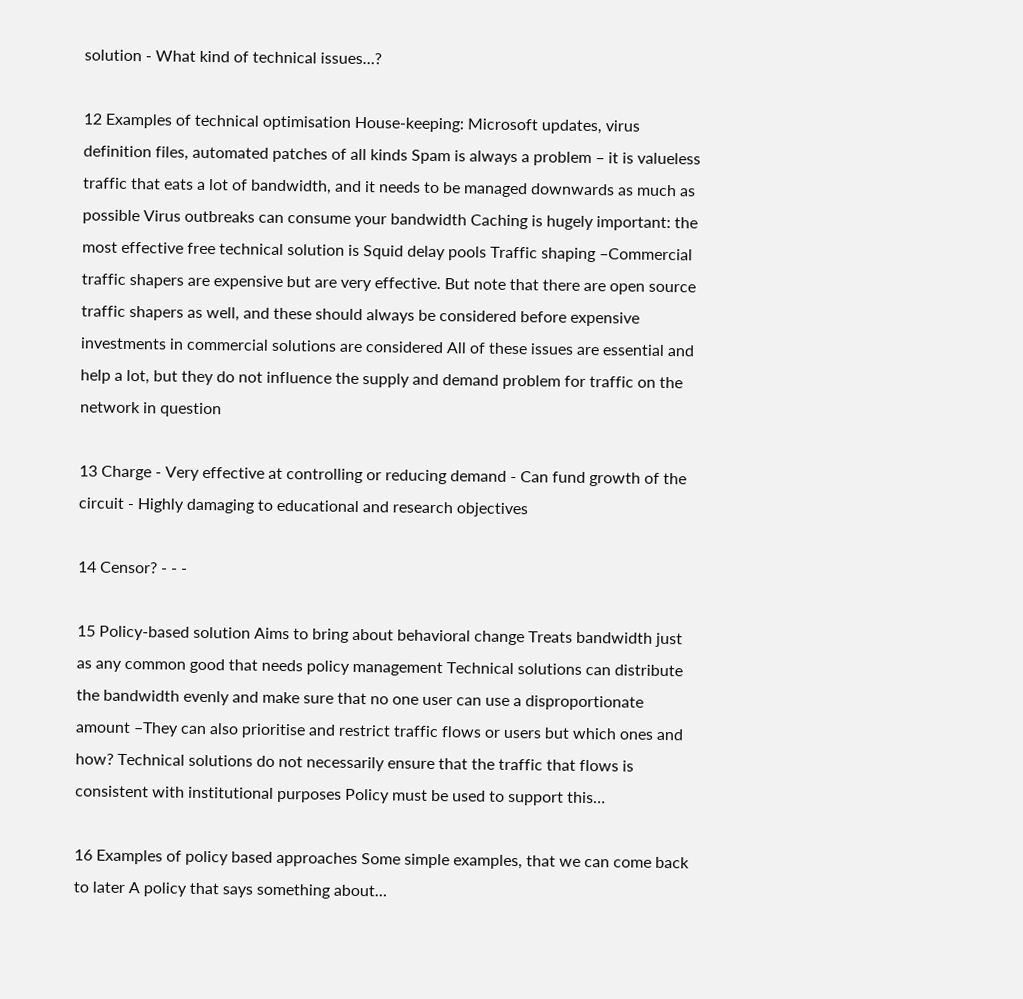solution - What kind of technical issues…?

12 Examples of technical optimisation House-keeping: Microsoft updates, virus definition files, automated patches of all kinds Spam is always a problem – it is valueless traffic that eats a lot of bandwidth, and it needs to be managed downwards as much as possible Virus outbreaks can consume your bandwidth Caching is hugely important: the most effective free technical solution is Squid delay pools Traffic shaping –Commercial traffic shapers are expensive but are very effective. But note that there are open source traffic shapers as well, and these should always be considered before expensive investments in commercial solutions are considered All of these issues are essential and help a lot, but they do not influence the supply and demand problem for traffic on the network in question

13 Charge - Very effective at controlling or reducing demand - Can fund growth of the circuit - Highly damaging to educational and research objectives

14 Censor? - - -

15 Policy-based solution Aims to bring about behavioral change Treats bandwidth just as any common good that needs policy management Technical solutions can distribute the bandwidth evenly and make sure that no one user can use a disproportionate amount –They can also prioritise and restrict traffic flows or users but which ones and how? Technical solutions do not necessarily ensure that the traffic that flows is consistent with institutional purposes Policy must be used to support this…

16 Examples of policy based approaches Some simple examples, that we can come back to later A policy that says something about…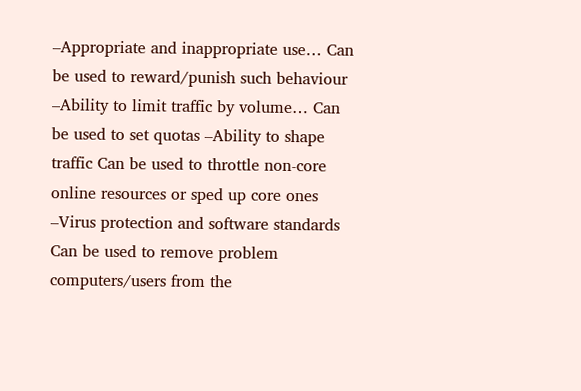–Appropriate and inappropriate use… Can be used to reward/punish such behaviour –Ability to limit traffic by volume… Can be used to set quotas –Ability to shape traffic Can be used to throttle non-core online resources or sped up core ones –Virus protection and software standards Can be used to remove problem computers/users from the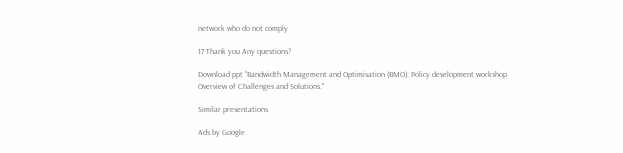network who do not comply

17 Thank you Any questions?

Download ppt "Bandwidth Management and Optimisation (BMO): Policy development workshop Overview of Challenges and Solutions."

Similar presentations

Ads by Google